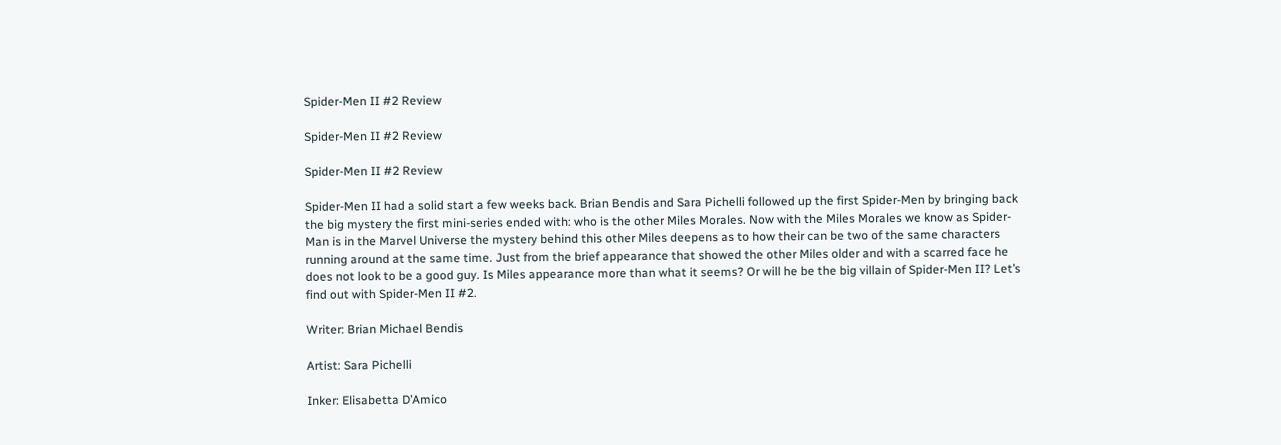Spider-Men II #2 Review

Spider-Men II #2 Review

Spider-Men II #2 Review

Spider-Men II had a solid start a few weeks back. Brian Bendis and Sara Pichelli followed up the first Spider-Men by bringing back the big mystery the first mini-series ended with: who is the other Miles Morales. Now with the Miles Morales we know as Spider-Man is in the Marvel Universe the mystery behind this other Miles deepens as to how their can be two of the same characters running around at the same time. Just from the brief appearance that showed the other Miles older and with a scarred face he does not look to be a good guy. Is Miles appearance more than what it seems? Or will he be the big villain of Spider-Men II? Let’s find out with Spider-Men II #2.

Writer: Brian Michael Bendis

Artist: Sara Pichelli

Inker: Elisabetta D’Amico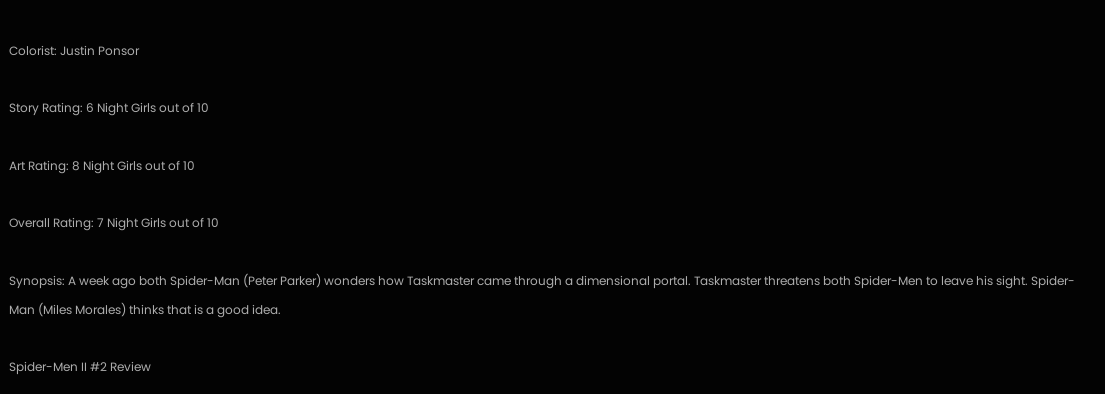Colorist: Justin Ponsor

Story Rating: 6 Night Girls out of 10

Art Rating: 8 Night Girls out of 10

Overall Rating: 7 Night Girls out of 10

Synopsis: A week ago both Spider-Man (Peter Parker) wonders how Taskmaster came through a dimensional portal. Taskmaster threatens both Spider-Men to leave his sight. Spider-Man (Miles Morales) thinks that is a good idea.

Spider-Men II #2 Review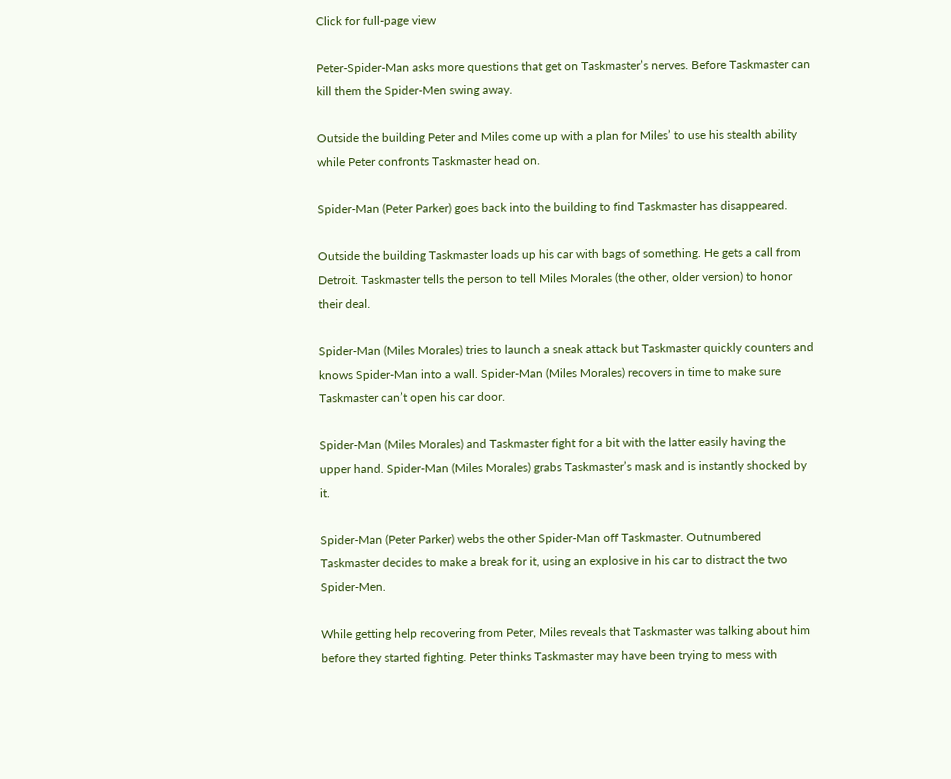Click for full-page view

Peter-Spider-Man asks more questions that get on Taskmaster’s nerves. Before Taskmaster can kill them the Spider-Men swing away.

Outside the building Peter and Miles come up with a plan for Miles’ to use his stealth ability while Peter confronts Taskmaster head on.

Spider-Man (Peter Parker) goes back into the building to find Taskmaster has disappeared.

Outside the building Taskmaster loads up his car with bags of something. He gets a call from Detroit. Taskmaster tells the person to tell Miles Morales (the other, older version) to honor their deal.

Spider-Man (Miles Morales) tries to launch a sneak attack but Taskmaster quickly counters and knows Spider-Man into a wall. Spider-Man (Miles Morales) recovers in time to make sure Taskmaster can’t open his car door.

Spider-Man (Miles Morales) and Taskmaster fight for a bit with the latter easily having the upper hand. Spider-Man (Miles Morales) grabs Taskmaster’s mask and is instantly shocked by it.

Spider-Man (Peter Parker) webs the other Spider-Man off Taskmaster. Outnumbered Taskmaster decides to make a break for it, using an explosive in his car to distract the two Spider-Men.

While getting help recovering from Peter, Miles reveals that Taskmaster was talking about him before they started fighting. Peter thinks Taskmaster may have been trying to mess with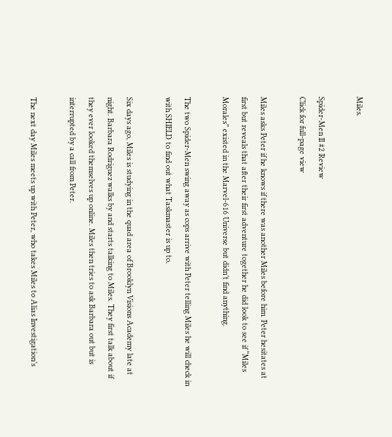Miles.

Spider-Men II #2 Review
Click for full-page view

Miles asks Peter if he knows if there was another Miles before him. Peter hesitates at first but reveals that after their first adventure together he did look to see if “Miles Morales” existed in the Marvel-616 Universe but didn’t find anything.

The two Spider-Men swing away as cops arrive with Peter telling Miles he will check in with SHIELD to find out what Taskmaster is up to.

Six days ago, Miles is studying in the quad area of Brooklyn Visions Academy late at night. Barbara Rodriguez walks by and starts talking to Miles. They first talk about if they ever looked themselves up online. Miles then tries to ask Barbara out but is interrupted by a call from Peter.

The next day Miles meets up with Peter, who takes Miles to Alias Investigation’s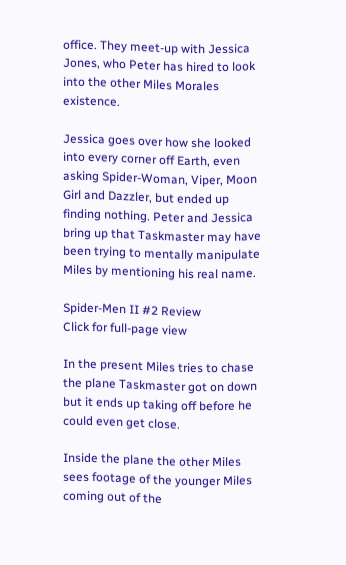office. They meet-up with Jessica Jones, who Peter has hired to look into the other Miles Morales existence.

Jessica goes over how she looked into every corner off Earth, even asking Spider-Woman, Viper, Moon Girl and Dazzler, but ended up finding nothing. Peter and Jessica bring up that Taskmaster may have been trying to mentally manipulate Miles by mentioning his real name.

Spider-Men II #2 Review
Click for full-page view

In the present Miles tries to chase the plane Taskmaster got on down but it ends up taking off before he could even get close.

Inside the plane the other Miles sees footage of the younger Miles coming out of the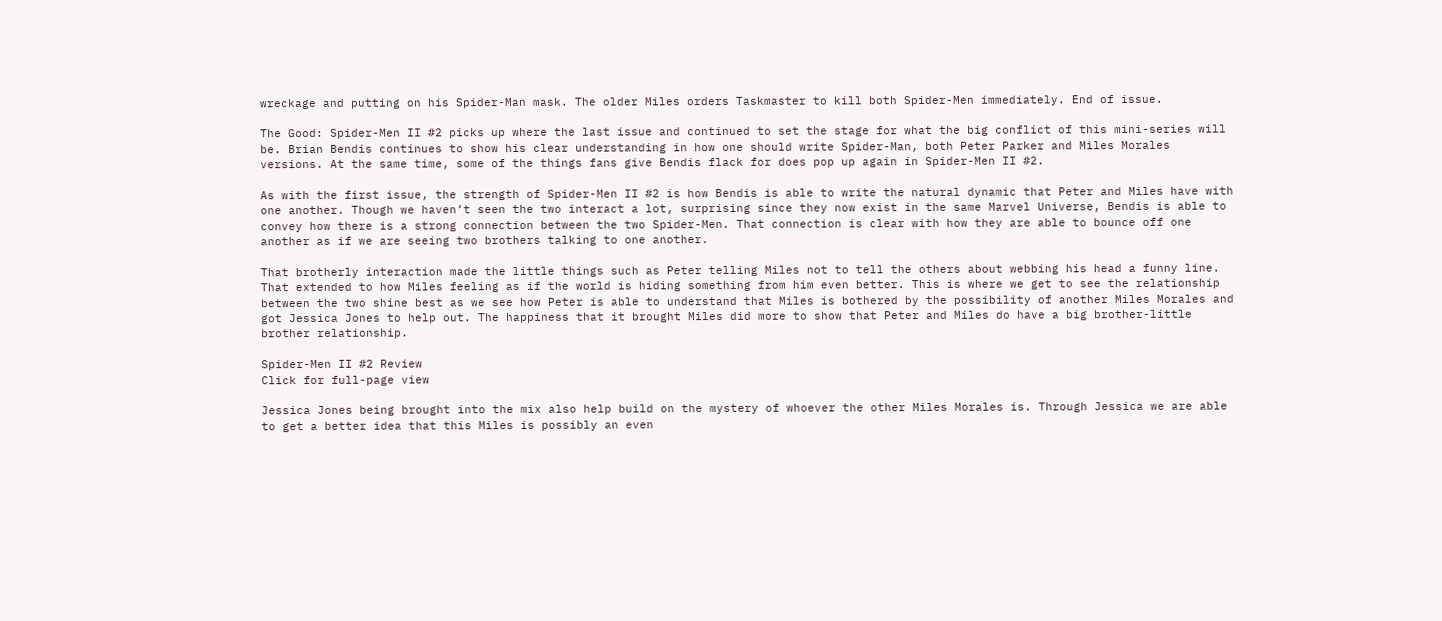wreckage and putting on his Spider-Man mask. The older Miles orders Taskmaster to kill both Spider-Men immediately. End of issue.

The Good: Spider-Men II #2 picks up where the last issue and continued to set the stage for what the big conflict of this mini-series will be. Brian Bendis continues to show his clear understanding in how one should write Spider-Man, both Peter Parker and Miles Morales versions. At the same time, some of the things fans give Bendis flack for does pop up again in Spider-Men II #2.

As with the first issue, the strength of Spider-Men II #2 is how Bendis is able to write the natural dynamic that Peter and Miles have with one another. Though we haven’t seen the two interact a lot, surprising since they now exist in the same Marvel Universe, Bendis is able to convey how there is a strong connection between the two Spider-Men. That connection is clear with how they are able to bounce off one another as if we are seeing two brothers talking to one another.

That brotherly interaction made the little things such as Peter telling Miles not to tell the others about webbing his head a funny line. That extended to how Miles feeling as if the world is hiding something from him even better. This is where we get to see the relationship between the two shine best as we see how Peter is able to understand that Miles is bothered by the possibility of another Miles Morales and got Jessica Jones to help out. The happiness that it brought Miles did more to show that Peter and Miles do have a big brother-little brother relationship.

Spider-Men II #2 Review
Click for full-page view

Jessica Jones being brought into the mix also help build on the mystery of whoever the other Miles Morales is. Through Jessica we are able to get a better idea that this Miles is possibly an even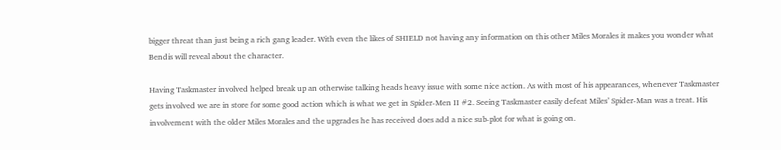bigger threat than just being a rich gang leader. With even the likes of SHIELD not having any information on this other Miles Morales it makes you wonder what Bendis will reveal about the character.

Having Taskmaster involved helped break up an otherwise talking heads heavy issue with some nice action. As with most of his appearances, whenever Taskmaster gets involved we are in store for some good action which is what we get in Spider-Men II #2. Seeing Taskmaster easily defeat Miles’ Spider-Man was a treat. His involvement with the older Miles Morales and the upgrades he has received does add a nice sub-plot for what is going on.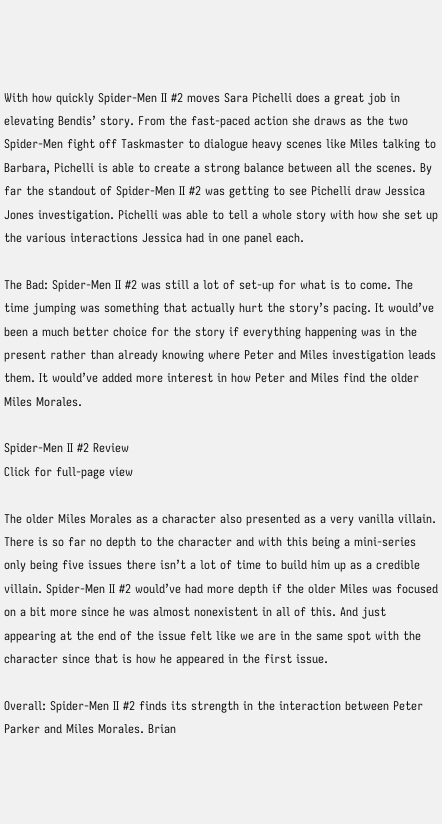With how quickly Spider-Men II #2 moves Sara Pichelli does a great job in elevating Bendis’ story. From the fast-paced action she draws as the two Spider-Men fight off Taskmaster to dialogue heavy scenes like Miles talking to Barbara, Pichelli is able to create a strong balance between all the scenes. By far the standout of Spider-Men II #2 was getting to see Pichelli draw Jessica Jones investigation. Pichelli was able to tell a whole story with how she set up the various interactions Jessica had in one panel each.

The Bad: Spider-Men II #2 was still a lot of set-up for what is to come. The time jumping was something that actually hurt the story’s pacing. It would’ve been a much better choice for the story if everything happening was in the present rather than already knowing where Peter and Miles investigation leads them. It would’ve added more interest in how Peter and Miles find the older Miles Morales.

Spider-Men II #2 Review
Click for full-page view

The older Miles Morales as a character also presented as a very vanilla villain. There is so far no depth to the character and with this being a mini-series only being five issues there isn’t a lot of time to build him up as a credible villain. Spider-Men II #2 would’ve had more depth if the older Miles was focused on a bit more since he was almost nonexistent in all of this. And just appearing at the end of the issue felt like we are in the same spot with the character since that is how he appeared in the first issue.

Overall: Spider-Men II #2 finds its strength in the interaction between Peter Parker and Miles Morales. Brian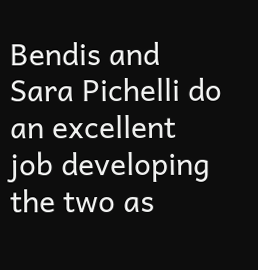Bendis and Sara Pichelli do an excellent job developing the two as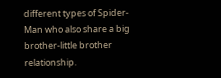different types of Spider-Man who also share a big brother-little brother relationship.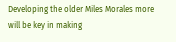Developing the older Miles Morales more will be key in making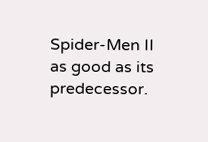Spider-Men II as good as its predecessor.